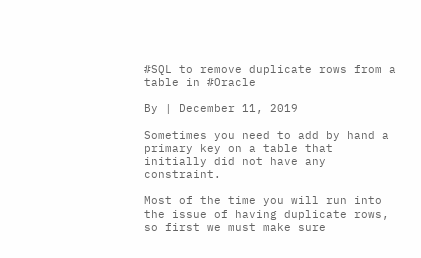#SQL to remove duplicate rows from a table in #Oracle

By | December 11, 2019

Sometimes you need to add by hand a primary key on a table that initially did not have any constraint.

Most of the time you will run into the issue of having duplicate rows, so first we must make sure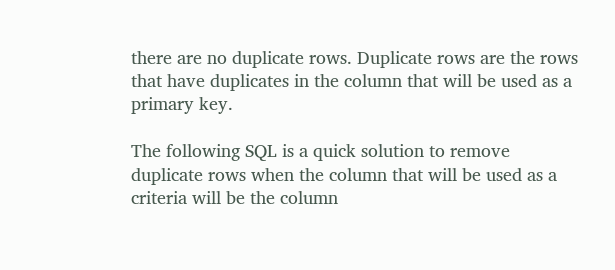there are no duplicate rows. Duplicate rows are the rows that have duplicates in the column that will be used as a primary key.

The following SQL is a quick solution to remove duplicate rows when the column that will be used as a criteria will be the column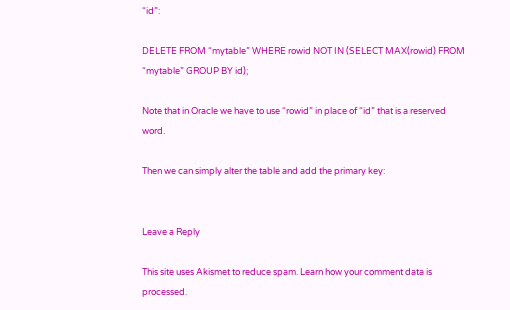“id”:

DELETE FROM “mytable” WHERE rowid NOT IN (SELECT MAX(rowid) FROM “mytable” GROUP BY id);

Note that in Oracle we have to use “rowid” in place of “id” that is a reserved word.

Then we can simply alter the table and add the primary key:


Leave a Reply

This site uses Akismet to reduce spam. Learn how your comment data is processed.